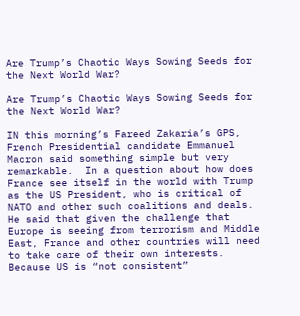Are Trump’s Chaotic Ways Sowing Seeds for the Next World War?

Are Trump’s Chaotic Ways Sowing Seeds for the Next World War?

IN this morning’s Fareed Zakaria’s GPS, French Presidential candidate Emmanuel Macron said something simple but very remarkable.  In a question about how does France see itself in the world with Trump as the US President, who is critical of NATO and other such coalitions and deals.  He said that given the challenge that Europe is seeing from terrorism and Middle East, France and other countries will need to take care of their own interests.  Because US is “not consistent”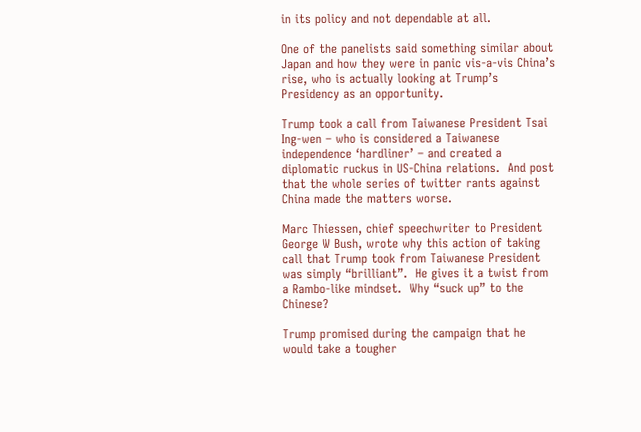in its policy and not dependable at all.

One of the panelists said something similar about Japan and how they were in panic vis-a-vis China’s rise, who is actually looking at Trump’s Presidency as an opportunity.

Trump took a call from Taiwanese President Tsai Ing-wen – who is considered a Taiwanese independence ‘hardliner’ – and created a diplomatic ruckus in US-China relations.  And post that the whole series of twitter rants against China made the matters worse.

Marc Thiessen, chief speechwriter to President George W Bush, wrote why this action of taking call that Trump took from Taiwanese President was simply “brilliant”.  He gives it a twist from a Rambo-like mindset.  Why “suck up” to the Chinese?

Trump promised during the campaign that he would take a tougher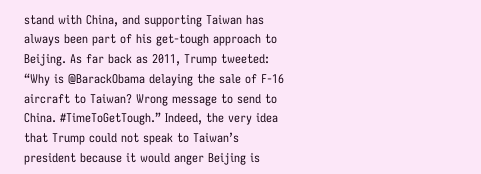stand with China, and supporting Taiwan has always been part of his get-tough approach to Beijing. As far back as 2011, Trump tweeted: “Why is @BarackObama delaying the sale of F-16 aircraft to Taiwan? Wrong message to send to China. #TimeToGetTough.” Indeed, the very idea that Trump could not speak to Taiwan’s president because it would anger Beijing is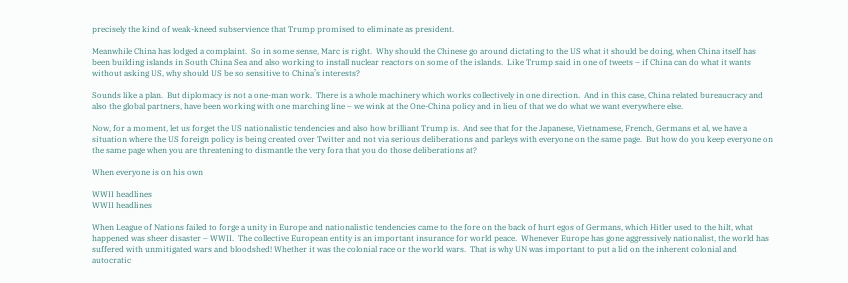precisely the kind of weak-kneed subservience that Trump promised to eliminate as president.

Meanwhile China has lodged a complaint.  So in some sense, Marc is right.  Why should the Chinese go around dictating to the US what it should be doing, when China itself has been building islands in South China Sea and also working to install nuclear reactors on some of the islands.  Like Trump said in one of tweets – if China can do what it wants without asking US, why should US be so sensitive to China’s interests?

Sounds like a plan.  But diplomacy is not a one-man work.  There is a whole machinery which works collectively in one direction.  And in this case, China related bureaucracy and also the global partners, have been working with one marching line – we wink at the One-China policy and in lieu of that we do what we want everywhere else.

Now, for a moment, let us forget the US nationalistic tendencies and also how brilliant Trump is.  And see that for the Japanese, Vietnamese, French, Germans et al, we have a situation where the US foreign policy is being created over Twitter and not via serious deliberations and parleys with everyone on the same page.  But how do you keep everyone on the same page when you are threatening to dismantle the very fora that you do those deliberations at?

When everyone is on his own

WWII headlines
WWII headlines

When League of Nations failed to forge a unity in Europe and nationalistic tendencies came to the fore on the back of hurt egos of Germans, which Hitler used to the hilt, what happened was sheer disaster – WWII.  The collective European entity is an important insurance for world peace.  Whenever Europe has gone aggressively nationalist, the world has suffered with unmitigated wars and bloodshed! Whether it was the colonial race or the world wars.  That is why UN was important to put a lid on the inherent colonial and autocratic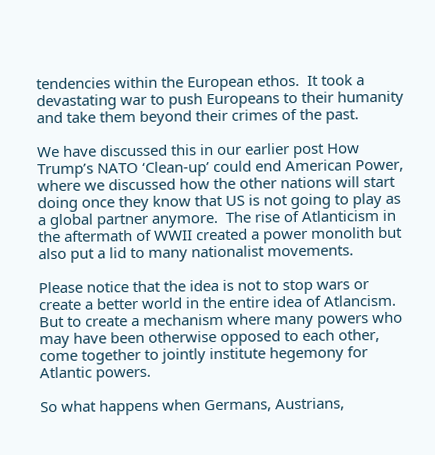tendencies within the European ethos.  It took a devastating war to push Europeans to their humanity and take them beyond their crimes of the past.

We have discussed this in our earlier post How Trump’s NATO ‘Clean-up’ could end American Power, where we discussed how the other nations will start doing once they know that US is not going to play as a global partner anymore.  The rise of Atlanticism in the aftermath of WWII created a power monolith but also put a lid to many nationalist movements.

Please notice that the idea is not to stop wars or create a better world in the entire idea of Atlancism.  But to create a mechanism where many powers who may have been otherwise opposed to each other, come together to jointly institute hegemony for Atlantic powers.

So what happens when Germans, Austrians,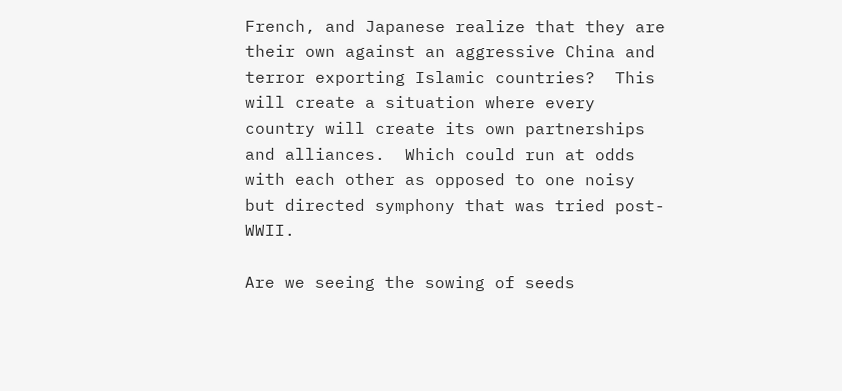French, and Japanese realize that they are their own against an aggressive China and terror exporting Islamic countries?  This will create a situation where every country will create its own partnerships and alliances.  Which could run at odds with each other as opposed to one noisy but directed symphony that was tried post-WWII.

Are we seeing the sowing of seeds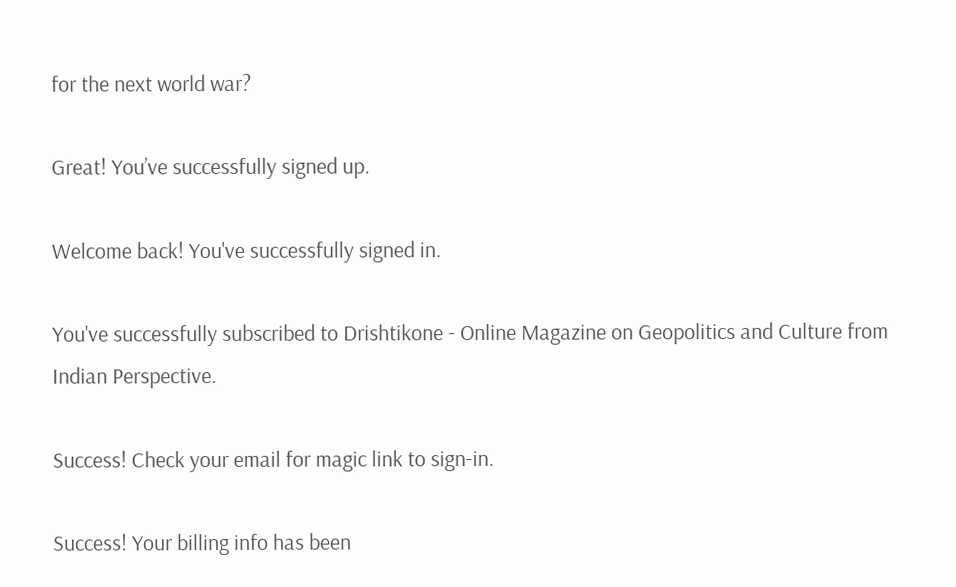for the next world war?

Great! You’ve successfully signed up.

Welcome back! You've successfully signed in.

You've successfully subscribed to Drishtikone - Online Magazine on Geopolitics and Culture from Indian Perspective.

Success! Check your email for magic link to sign-in.

Success! Your billing info has been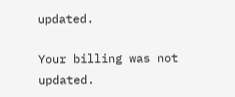updated.

Your billing was not updated.